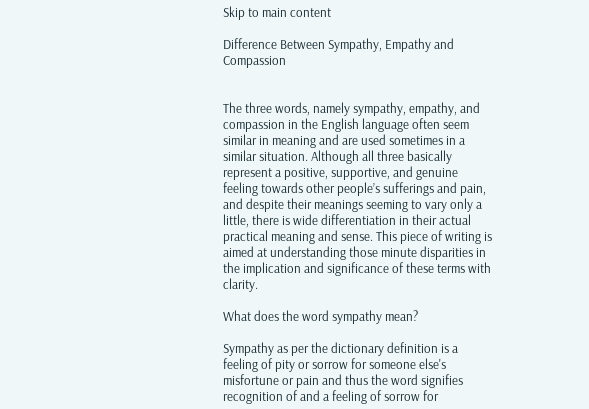Skip to main content

Difference Between Sympathy, Empathy and Compassion


The three words, namely sympathy, empathy, and compassion in the English language often seem similar in meaning and are used sometimes in a similar situation. Although all three basically represent a positive, supportive, and genuine feeling towards other people’s sufferings and pain, and despite their meanings seeming to vary only a little, there is wide differentiation in their actual practical meaning and sense. This piece of writing is aimed at understanding those minute disparities in the implication and significance of these terms with clarity.

What does the word sympathy mean?

Sympathy as per the dictionary definition is a feeling of pity or sorrow for someone else's misfortune or pain and thus the word signifies recognition of and a feeling of sorrow for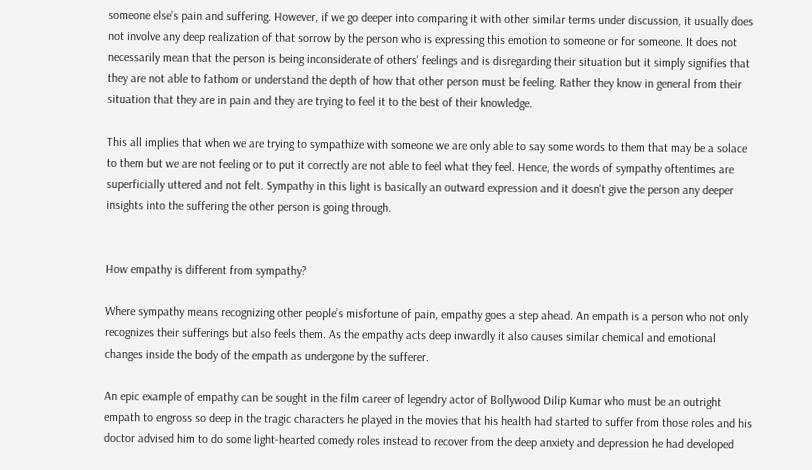someone else’s pain and suffering. However, if we go deeper into comparing it with other similar terms under discussion, it usually does not involve any deep realization of that sorrow by the person who is expressing this emotion to someone or for someone. It does not necessarily mean that the person is being inconsiderate of others' feelings and is disregarding their situation but it simply signifies that they are not able to fathom or understand the depth of how that other person must be feeling. Rather they know in general from their situation that they are in pain and they are trying to feel it to the best of their knowledge.

This all implies that when we are trying to sympathize with someone we are only able to say some words to them that may be a solace to them but we are not feeling or to put it correctly are not able to feel what they feel. Hence, the words of sympathy oftentimes are superficially uttered and not felt. Sympathy in this light is basically an outward expression and it doesn't give the person any deeper insights into the suffering the other person is going through.


How empathy is different from sympathy?

Where sympathy means recognizing other people’s misfortune of pain, empathy goes a step ahead. An empath is a person who not only recognizes their sufferings but also feels them. As the empathy acts deep inwardly it also causes similar chemical and emotional changes inside the body of the empath as undergone by the sufferer.

An epic example of empathy can be sought in the film career of legendry actor of Bollywood Dilip Kumar who must be an outright empath to engross so deep in the tragic characters he played in the movies that his health had started to suffer from those roles and his doctor advised him to do some light-hearted comedy roles instead to recover from the deep anxiety and depression he had developed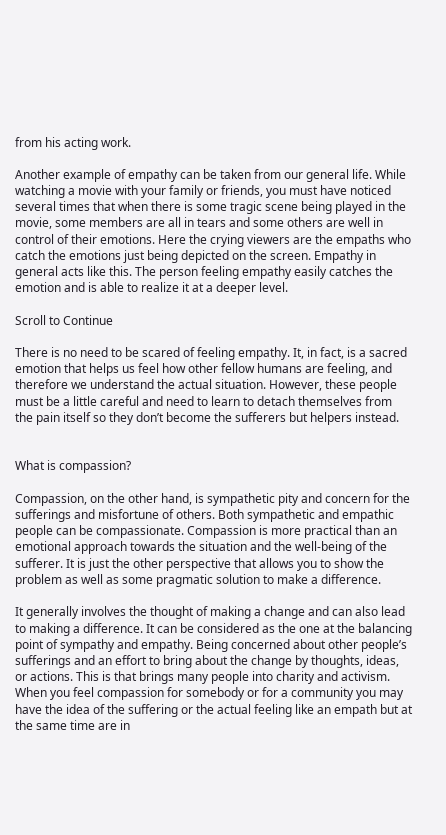from his acting work.

Another example of empathy can be taken from our general life. While watching a movie with your family or friends, you must have noticed several times that when there is some tragic scene being played in the movie, some members are all in tears and some others are well in control of their emotions. Here the crying viewers are the empaths who catch the emotions just being depicted on the screen. Empathy in general acts like this. The person feeling empathy easily catches the emotion and is able to realize it at a deeper level.

Scroll to Continue

There is no need to be scared of feeling empathy. It, in fact, is a sacred emotion that helps us feel how other fellow humans are feeling, and therefore we understand the actual situation. However, these people must be a little careful and need to learn to detach themselves from the pain itself so they don’t become the sufferers but helpers instead.


What is compassion?

Compassion, on the other hand, is sympathetic pity and concern for the sufferings and misfortune of others. Both sympathetic and empathic people can be compassionate. Compassion is more practical than an emotional approach towards the situation and the well-being of the sufferer. It is just the other perspective that allows you to show the problem as well as some pragmatic solution to make a difference.

It generally involves the thought of making a change and can also lead to making a difference. It can be considered as the one at the balancing point of sympathy and empathy. Being concerned about other people’s sufferings and an effort to bring about the change by thoughts, ideas, or actions. This is that brings many people into charity and activism. When you feel compassion for somebody or for a community you may have the idea of the suffering or the actual feeling like an empath but at the same time are in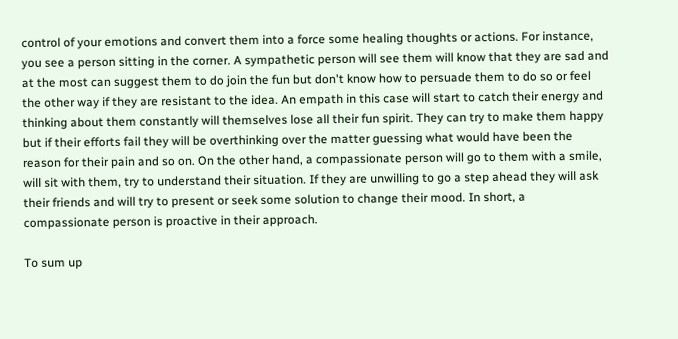control of your emotions and convert them into a force some healing thoughts or actions. For instance, you see a person sitting in the corner. A sympathetic person will see them will know that they are sad and at the most can suggest them to do join the fun but don't know how to persuade them to do so or feel the other way if they are resistant to the idea. An empath in this case will start to catch their energy and thinking about them constantly will themselves lose all their fun spirit. They can try to make them happy but if their efforts fail they will be overthinking over the matter guessing what would have been the reason for their pain and so on. On the other hand, a compassionate person will go to them with a smile, will sit with them, try to understand their situation. If they are unwilling to go a step ahead they will ask their friends and will try to present or seek some solution to change their mood. In short, a compassionate person is proactive in their approach.

To sum up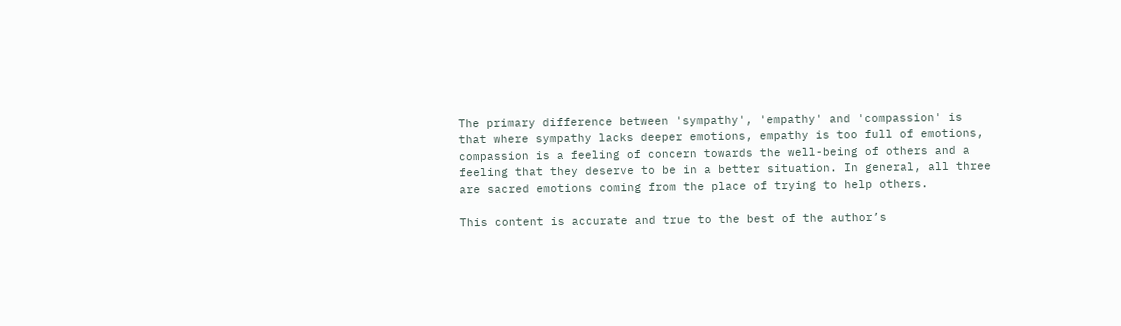The primary difference between 'sympathy', 'empathy' and 'compassion' is that where sympathy lacks deeper emotions, empathy is too full of emotions, compassion is a feeling of concern towards the well-being of others and a feeling that they deserve to be in a better situation. In general, all three are sacred emotions coming from the place of trying to help others.

This content is accurate and true to the best of the author’s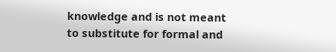knowledge and is not meant to substitute for formal and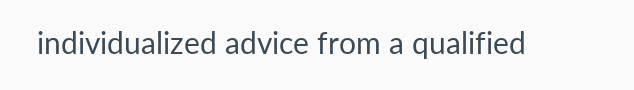individualized advice from a qualified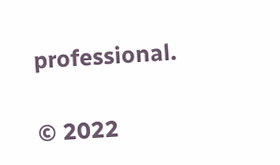professional.

© 2022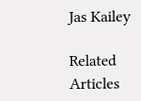Jas Kailey

Related Articles